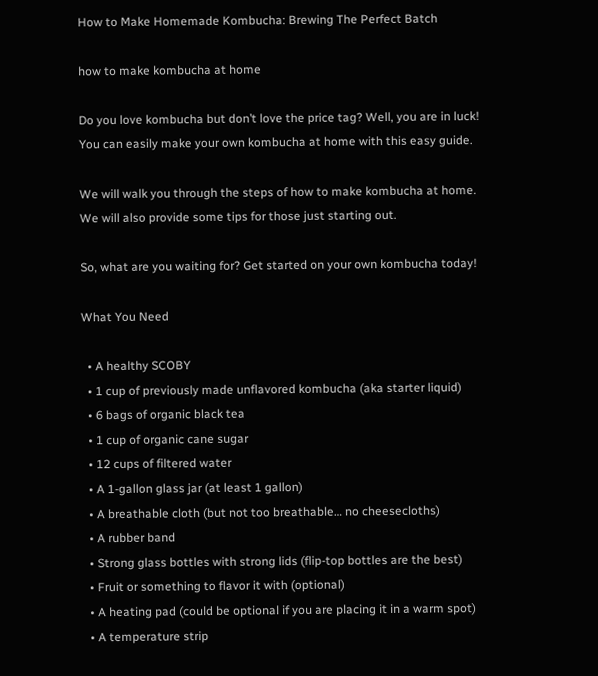How to Make Homemade Kombucha: Brewing The Perfect Batch

how to make kombucha at home

Do you love kombucha but don’t love the price tag? Well, you are in luck! You can easily make your own kombucha at home with this easy guide.

We will walk you through the steps of how to make kombucha at home. We will also provide some tips for those just starting out.

So, what are you waiting for? Get started on your own kombucha today!

What You Need

  • A healthy SCOBY
  • 1 cup of previously made unflavored kombucha (aka starter liquid)
  • 6 bags of organic black tea
  • 1 cup of organic cane sugar
  • 12 cups of filtered water
  • A 1-gallon glass jar (at least 1 gallon)
  • A breathable cloth (but not too breathable… no cheesecloths)
  • A rubber band
  • Strong glass bottles with strong lids (flip-top bottles are the best)
  • Fruit or something to flavor it with (optional)
  • A heating pad (could be optional if you are placing it in a warm spot)
  • A temperature strip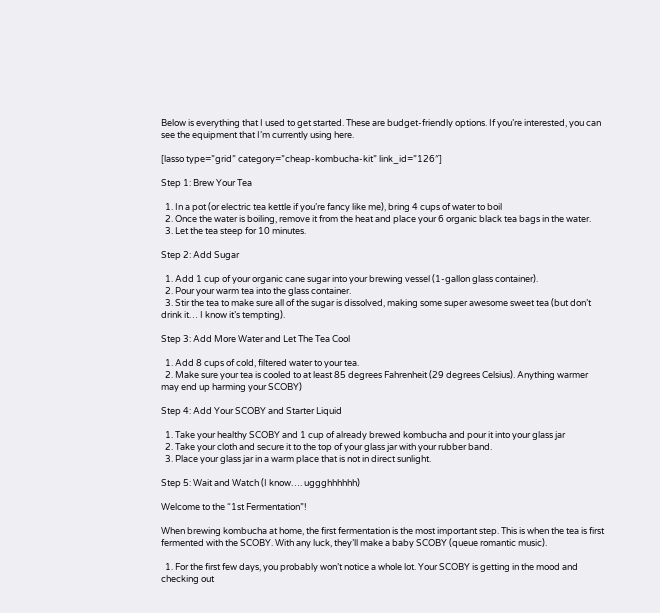Below is everything that I used to get started. These are budget-friendly options. If you’re interested, you can see the equipment that I’m currently using here.

[lasso type=”grid” category=”cheap-kombucha-kit” link_id=”126″]

Step 1: Brew Your Tea

  1. In a pot (or electric tea kettle if you’re fancy like me), bring 4 cups of water to boil
  2. Once the water is boiling, remove it from the heat and place your 6 organic black tea bags in the water.
  3. Let the tea steep for 10 minutes.

Step 2: Add Sugar

  1. Add 1 cup of your organic cane sugar into your brewing vessel (1-gallon glass container).
  2. Pour your warm tea into the glass container.
  3. Stir the tea to make sure all of the sugar is dissolved, making some super awesome sweet tea (but don’t drink it… I know it’s tempting).

Step 3: Add More Water and Let The Tea Cool

  1. Add 8 cups of cold, filtered water to your tea.
  2. Make sure your tea is cooled to at least 85 degrees Fahrenheit (29 degrees Celsius). Anything warmer may end up harming your SCOBY)

Step 4: Add Your SCOBY and Starter Liquid

  1. Take your healthy SCOBY and 1 cup of already brewed kombucha and pour it into your glass jar
  2. Take your cloth and secure it to the top of your glass jar with your rubber band.
  3. Place your glass jar in a warm place that is not in direct sunlight.

Step 5: Wait and Watch (I know…. uggghhhhhh)

Welcome to the “1st Fermentation”!

When brewing kombucha at home, the first fermentation is the most important step. This is when the tea is first fermented with the SCOBY. With any luck, they’ll make a baby SCOBY (queue romantic music).

  1. For the first few days, you probably won’t notice a whole lot. Your SCOBY is getting in the mood and checking out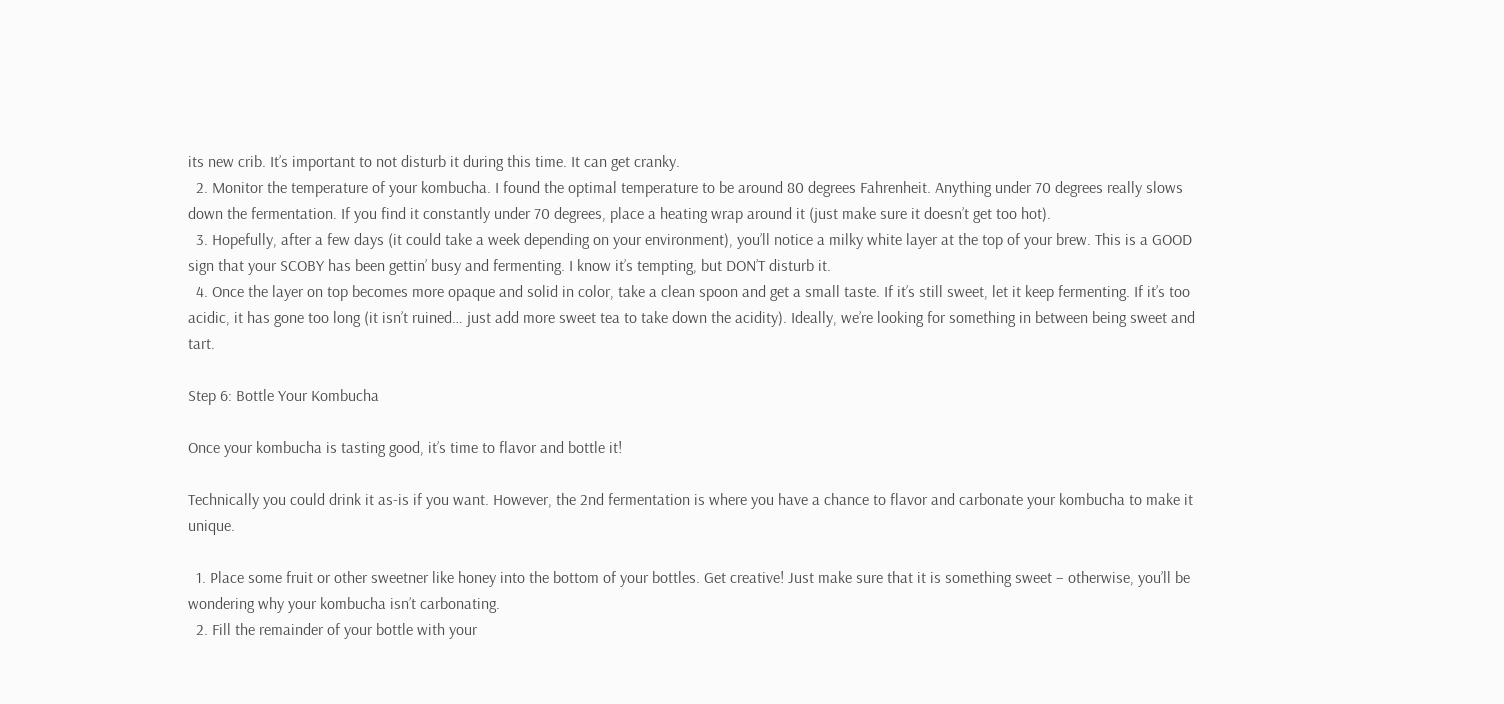its new crib. It’s important to not disturb it during this time. It can get cranky.
  2. Monitor the temperature of your kombucha. I found the optimal temperature to be around 80 degrees Fahrenheit. Anything under 70 degrees really slows down the fermentation. If you find it constantly under 70 degrees, place a heating wrap around it (just make sure it doesn’t get too hot).
  3. Hopefully, after a few days (it could take a week depending on your environment), you’ll notice a milky white layer at the top of your brew. This is a GOOD sign that your SCOBY has been gettin’ busy and fermenting. I know it’s tempting, but DON’T disturb it.
  4. Once the layer on top becomes more opaque and solid in color, take a clean spoon and get a small taste. If it’s still sweet, let it keep fermenting. If it’s too acidic, it has gone too long (it isn’t ruined… just add more sweet tea to take down the acidity). Ideally, we’re looking for something in between being sweet and tart.

Step 6: Bottle Your Kombucha

Once your kombucha is tasting good, it’s time to flavor and bottle it!

Technically you could drink it as-is if you want. However, the 2nd fermentation is where you have a chance to flavor and carbonate your kombucha to make it unique.

  1. Place some fruit or other sweetner like honey into the bottom of your bottles. Get creative! Just make sure that it is something sweet – otherwise, you’ll be wondering why your kombucha isn’t carbonating.
  2. Fill the remainder of your bottle with your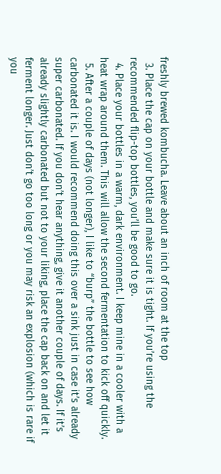freshly brewed kombucha. Leave about an inch of room at the top
  3. Place the cap on your bottle and make sure it is tight. If you’re using the recommended flip-top bottles, you’ll be good to go.
  4. Place your bottles in a warm, dark environment. I keep mine in a cooler with a heat wrap around them. This will allow the second fermentation to kick off quickly.
  5. After a couple of days (not longer), I like to “burp” the bottle to see how carbonated it is. I would recommend doing this over a sink just in case it’s already super carbonated. If you don’t hear anything, give it another couple of days. If it’s already slightly carbonated but not to your liking, place the cap back on and let it ferment longer. Just don’t go too long or you may risk an explosion (which is rare if you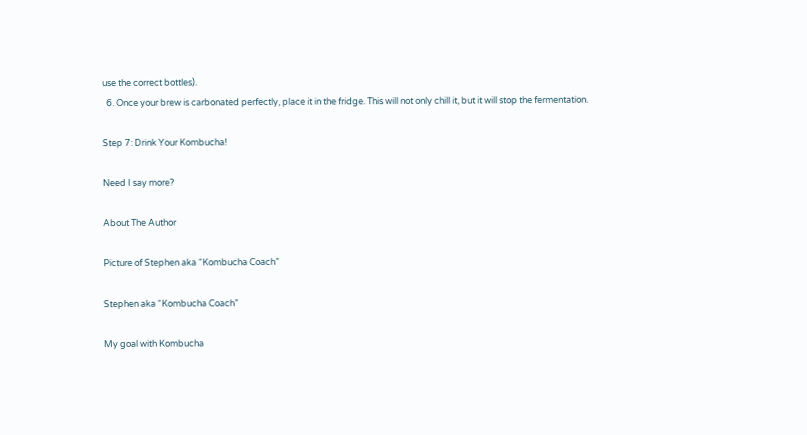use the correct bottles).
  6. Once your brew is carbonated perfectly, place it in the fridge. This will not only chill it, but it will stop the fermentation.

Step 7: Drink Your Kombucha!

Need I say more?

About The Author

Picture of Stephen aka “Kombucha Coach”

Stephen aka “Kombucha Coach”

My goal with Kombucha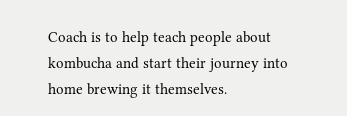Coach is to help teach people about kombucha and start their journey into home brewing it themselves.